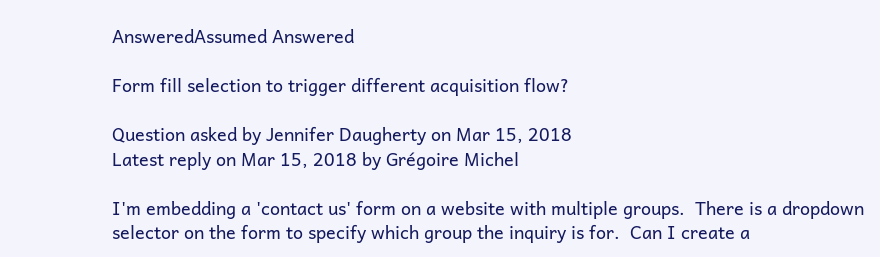AnsweredAssumed Answered

Form fill selection to trigger different acquisition flow?

Question asked by Jennifer Daugherty on Mar 15, 2018
Latest reply on Mar 15, 2018 by Grégoire Michel

I'm embedding a 'contact us' form on a website with multiple groups.  There is a dropdown selector on the form to specify which group the inquiry is for.  Can I create a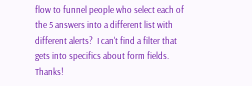flow to funnel people who select each of the 5 answers into a different list with different alerts?  I can't find a filter that gets into specifics about form fields.  Thanks!